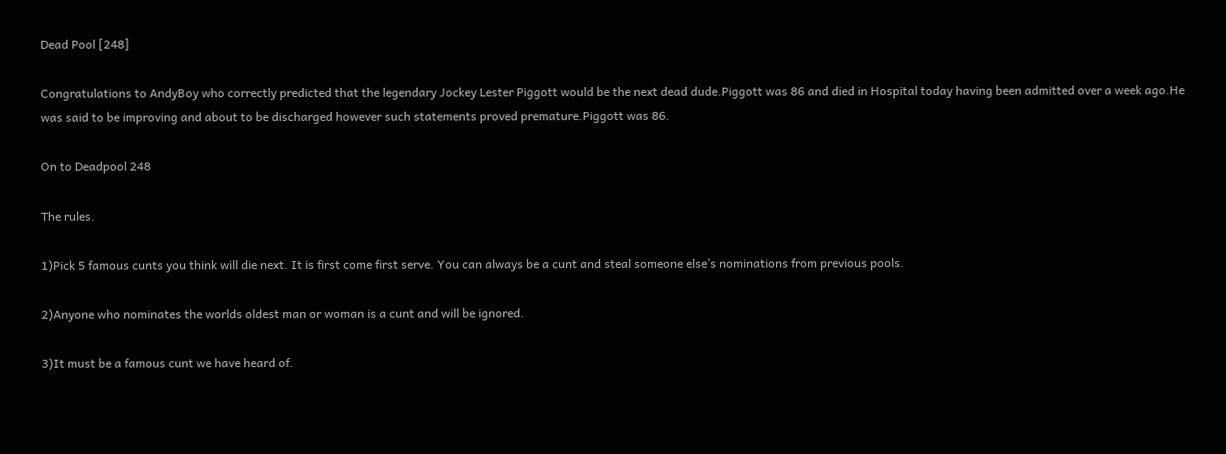Dead Pool [248]

Congratulations to AndyBoy who correctly predicted that the legendary Jockey Lester Piggott would be the next dead dude.Piggott was 86 and died in Hospital today having been admitted over a week ago.He was said to be improving and about to be discharged however such statements proved premature.Piggott was 86.

On to Deadpool 248

The rules.

1)Pick 5 famous cunts you think will die next. It is first come first serve. You can always be a cunt and steal someone else’s nominations from previous pools.

2)Anyone who nominates the worlds oldest man or woman is a cunt and will be ignored.

3)It must be a famous cunt we have heard of.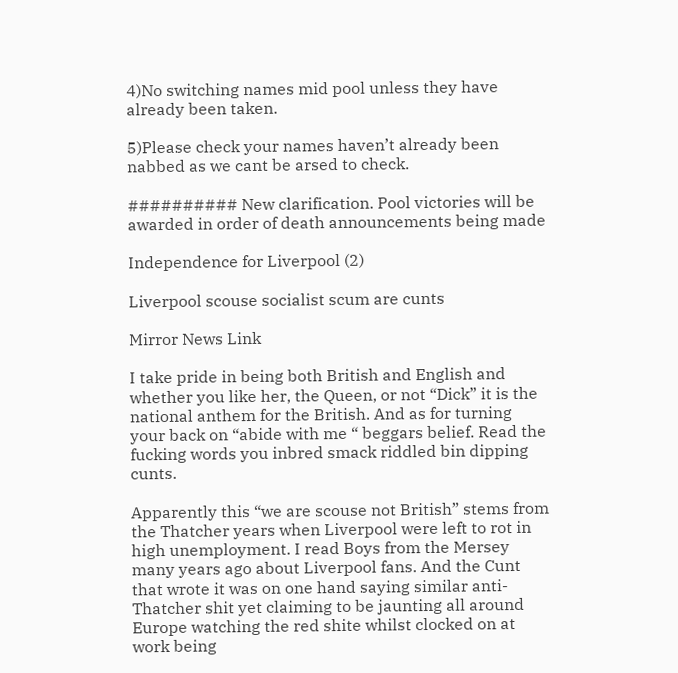4)No switching names mid pool unless they have already been taken.

5)Please check your names haven’t already been nabbed as we cant be arsed to check.

########## New clarification. Pool victories will be awarded in order of death announcements being made

Independence for Liverpool (2)

Liverpool scouse socialist scum are cunts

Mirror News Link

I take pride in being both British and English and whether you like her, the Queen, or not “Dick” it is the national anthem for the British. And as for turning your back on “abide with me “ beggars belief. Read the fucking words you inbred smack riddled bin dipping cunts.

Apparently this “we are scouse not British” stems from the Thatcher years when Liverpool were left to rot in high unemployment. I read Boys from the Mersey many years ago about Liverpool fans. And the Cunt that wrote it was on one hand saying similar anti-Thatcher shit yet claiming to be jaunting all around Europe watching the red shite whilst clocked on at work being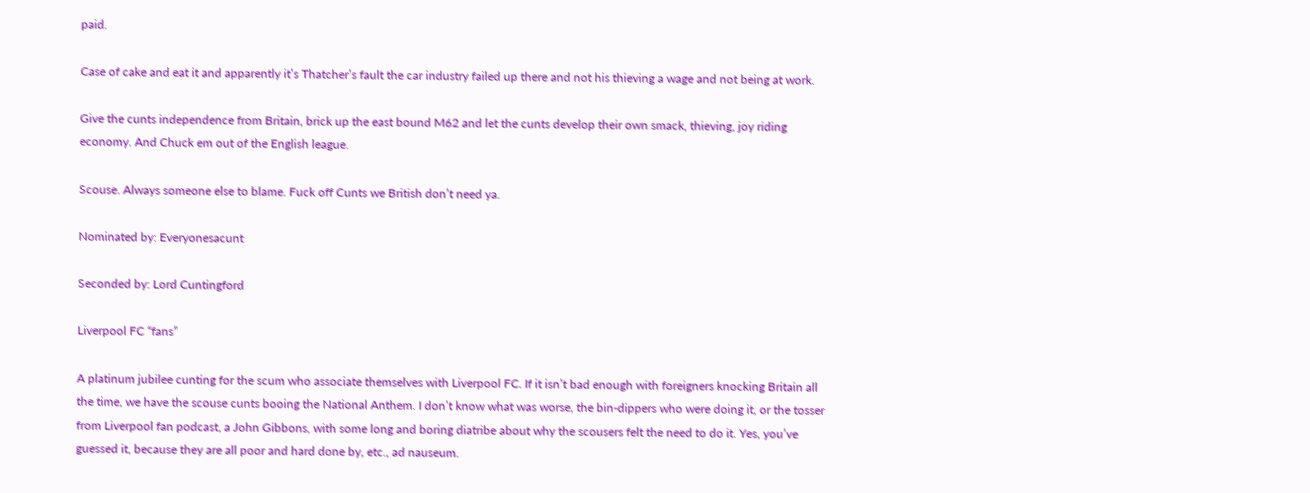paid.

Case of cake and eat it and apparently it’s Thatcher’s fault the car industry failed up there and not his thieving a wage and not being at work.

Give the cunts independence from Britain, brick up the east bound M62 and let the cunts develop their own smack, thieving, joy riding economy. And Chuck em out of the English league.

Scouse. Always someone else to blame. Fuck off Cunts we British don’t need ya.

Nominated by: Everyonesacunt

Seconded by: Lord Cuntingford

Liverpool FC “fans”

A platinum jubilee cunting for the scum who associate themselves with Liverpool FC. If it isn’t bad enough with foreigners knocking Britain all the time, we have the scouse cunts booing the National Anthem. I don’t know what was worse, the bin-dippers who were doing it, or the tosser from Liverpool fan podcast, a John Gibbons, with some long and boring diatribe about why the scousers felt the need to do it. Yes, you’ve guessed it, because they are all poor and hard done by, etc., ad nauseum.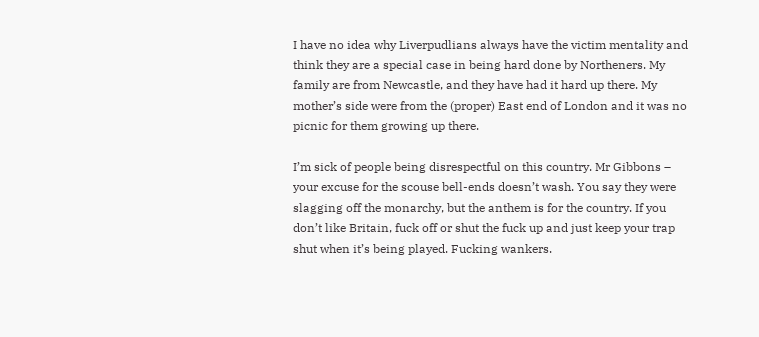I have no idea why Liverpudlians always have the victim mentality and think they are a special case in being hard done by Northeners. My family are from Newcastle, and they have had it hard up there. My mother’s side were from the (proper) East end of London and it was no picnic for them growing up there.

I’m sick of people being disrespectful on this country. Mr Gibbons – your excuse for the scouse bell-ends doesn’t wash. You say they were slagging off the monarchy, but the anthem is for the country. If you don’t like Britain, fuck off or shut the fuck up and just keep your trap shut when it’s being played. Fucking wankers.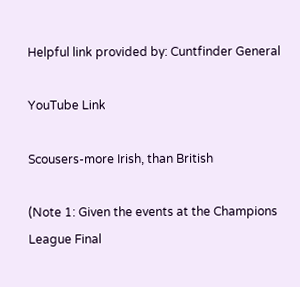Helpful link provided by: Cuntfinder General

YouTube Link

Scousers-more Irish, than British

(Note 1: Given the events at the Champions League Final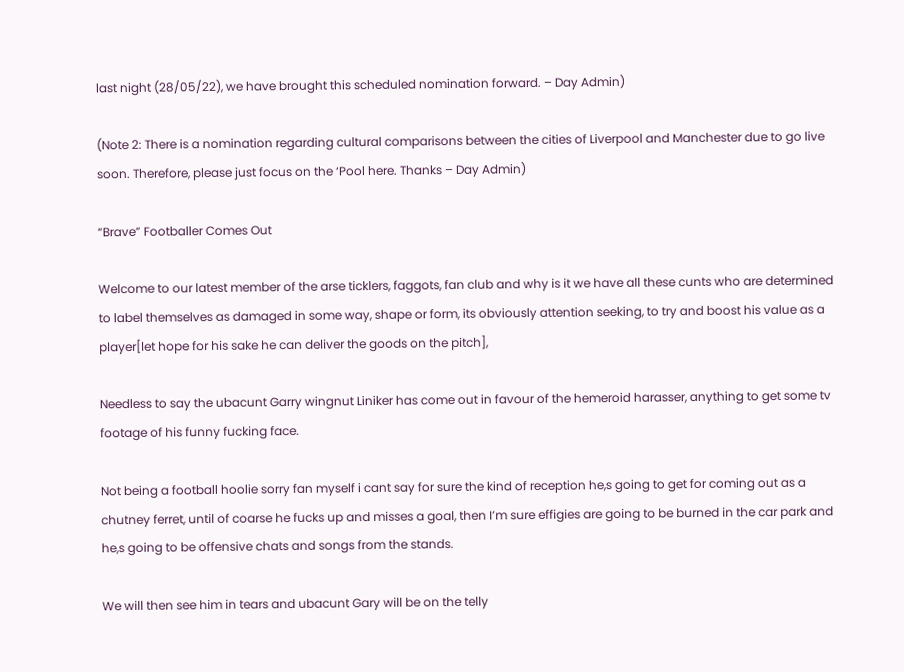last night (28/05/22), we have brought this scheduled nomination forward. – Day Admin)

(Note 2: There is a nomination regarding cultural comparisons between the cities of Liverpool and Manchester due to go live soon. Therefore, please just focus on the ‘Pool here. Thanks – Day Admin)

“Brave” Footballer Comes Out

Welcome to our latest member of the arse ticklers, faggots, fan club and why is it we have all these cunts who are determined to label themselves as damaged in some way, shape or form, its obviously attention seeking, to try and boost his value as a player[let hope for his sake he can deliver the goods on the pitch],

Needless to say the ubacunt Garry wingnut Liniker has come out in favour of the hemeroid harasser, anything to get some tv footage of his funny fucking face.

Not being a football hoolie sorry fan myself i cant say for sure the kind of reception he,s going to get for coming out as a chutney ferret, until of coarse he fucks up and misses a goal, then I’m sure effigies are going to be burned in the car park and he,s going to be offensive chats and songs from the stands.

We will then see him in tears and ubacunt Gary will be on the telly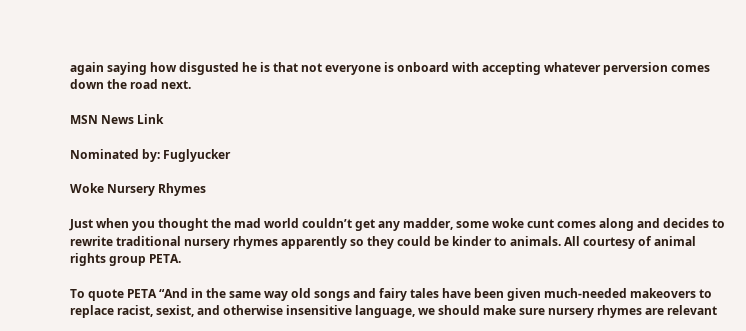again saying how disgusted he is that not everyone is onboard with accepting whatever perversion comes down the road next.

MSN News Link

Nominated by: Fuglyucker

Woke Nursery Rhymes

Just when you thought the mad world couldn’t get any madder, some woke cunt comes along and decides to rewrite traditional nursery rhymes apparently so they could be kinder to animals. All courtesy of animal rights group PETA.

To quote PETA “And in the same way old songs and fairy tales have been given much-needed makeovers to replace racist, sexist, and otherwise insensitive language, we should make sure nursery rhymes are relevant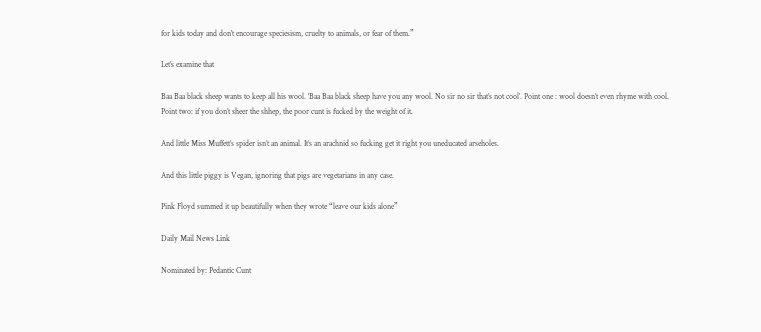for kids today and don’t encourage speciesism, cruelty to animals, or fear of them.”

Let’s examine that

Baa Baa black sheep wants to keep all his wool. ‘Baa Baa black sheep have you any wool. No sir no sir that’s not cool’. Point one : wool doesn’t even rhyme with cool.
Point two: if you don’t sheer the shhep, the poor cunt is fucked by the weight of it.

And little Miss Muffett’s spider isn’t an animal. It’s an arachnid so fucking get it right you uneducated arseholes.

And this little piggy is Vegan, ignoring that pigs are vegetarians in any case.

Pink Floyd summed it up beautifully when they wrote “leave our kids alone”

Daily Mail News Link

Nominated by: Pedantic Cunt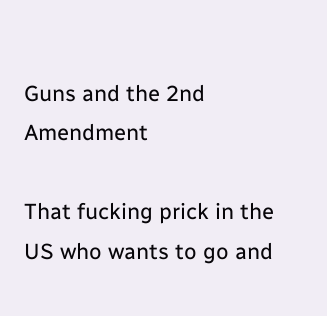Guns and the 2nd Amendment

That fucking prick in the US who wants to go and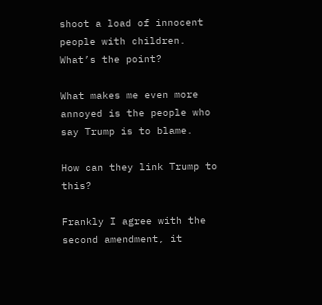shoot a load of innocent people with children. What’s the point?

What makes me even more annoyed is the people who say Trump is to blame.

How can they link Trump to this?

Frankly I agree with the second amendment, it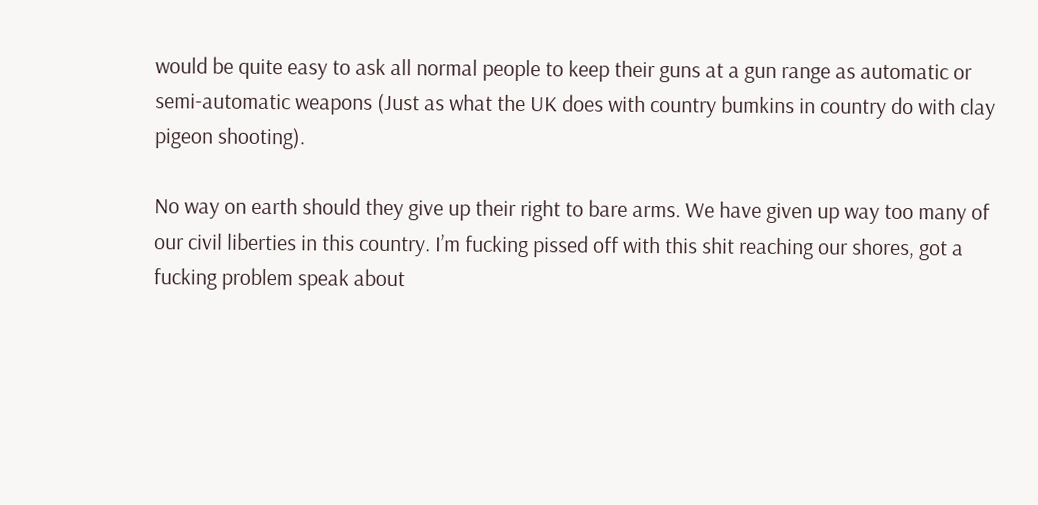would be quite easy to ask all normal people to keep their guns at a gun range as automatic or semi-automatic weapons (Just as what the UK does with country bumkins in country do with clay pigeon shooting).

No way on earth should they give up their right to bare arms. We have given up way too many of our civil liberties in this country. I’m fucking pissed off with this shit reaching our shores, got a fucking problem speak about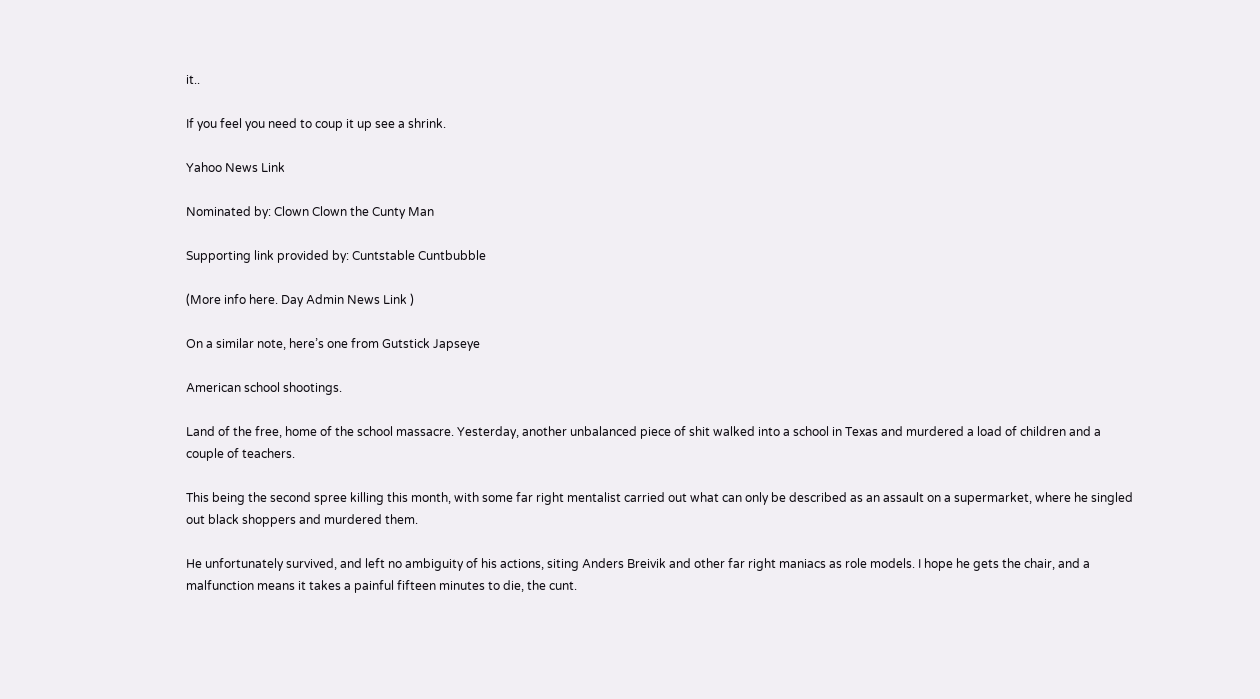it..

If you feel you need to coup it up see a shrink.

Yahoo News Link

Nominated by: Clown Clown the Cunty Man

Supporting link provided by: Cuntstable Cuntbubble

(More info here. Day Admin News Link )

On a similar note, here’s one from Gutstick Japseye

American school shootings.

Land of the free, home of the school massacre. Yesterday, another unbalanced piece of shit walked into a school in Texas and murdered a load of children and a couple of teachers.

This being the second spree killing this month, with some far right mentalist carried out what can only be described as an assault on a supermarket, where he singled out black shoppers and murdered them.

He unfortunately survived, and left no ambiguity of his actions, siting Anders Breivik and other far right maniacs as role models. I hope he gets the chair, and a malfunction means it takes a painful fifteen minutes to die, the cunt.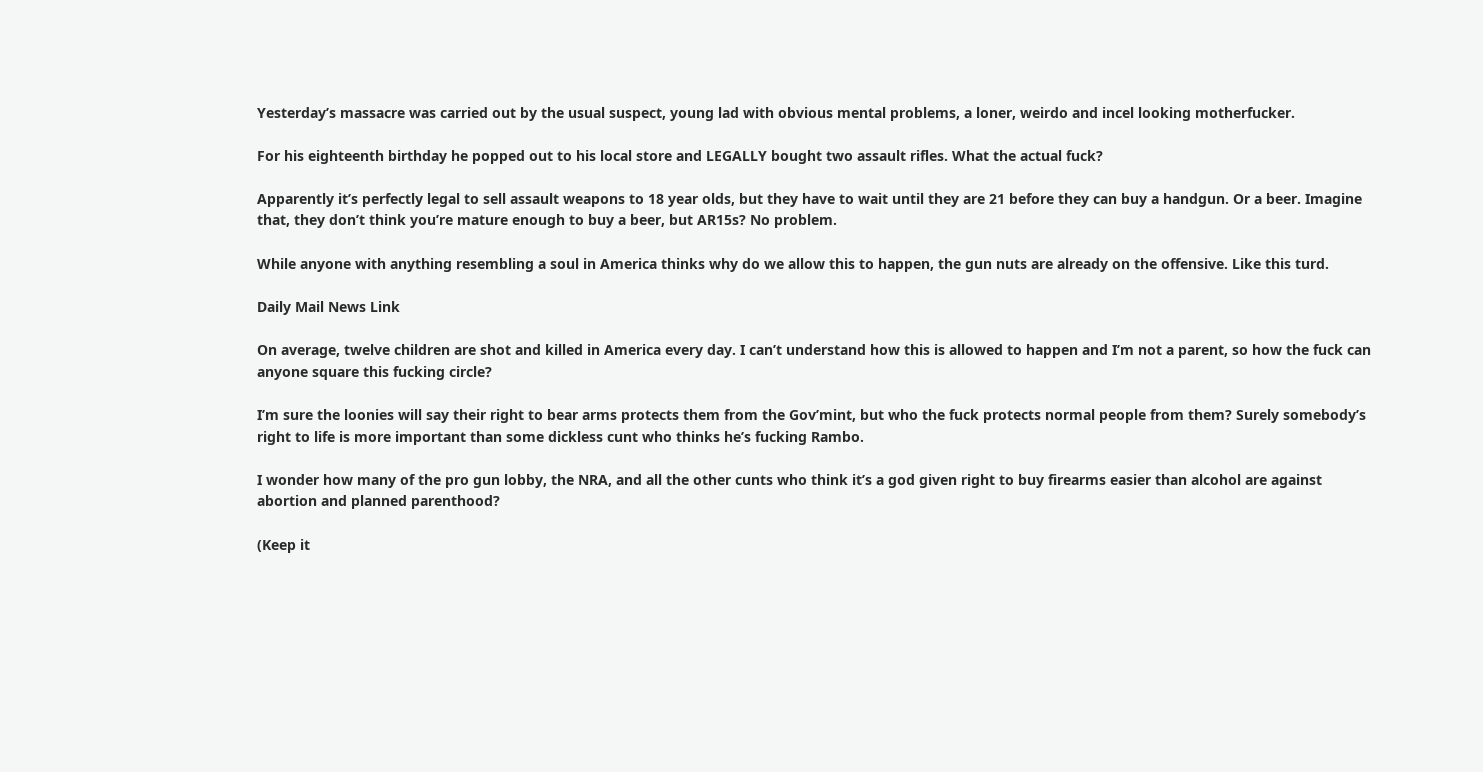Yesterday’s massacre was carried out by the usual suspect, young lad with obvious mental problems, a loner, weirdo and incel looking motherfucker.

For his eighteenth birthday he popped out to his local store and LEGALLY bought two assault rifles. What the actual fuck?

Apparently it’s perfectly legal to sell assault weapons to 18 year olds, but they have to wait until they are 21 before they can buy a handgun. Or a beer. Imagine that, they don’t think you’re mature enough to buy a beer, but AR15s? No problem.

While anyone with anything resembling a soul in America thinks why do we allow this to happen, the gun nuts are already on the offensive. Like this turd.

Daily Mail News Link

On average, twelve children are shot and killed in America every day. I can’t understand how this is allowed to happen and I’m not a parent, so how the fuck can anyone square this fucking circle?

I’m sure the loonies will say their right to bear arms protects them from the Gov’mint, but who the fuck protects normal people from them? Surely somebody’s right to life is more important than some dickless cunt who thinks he’s fucking Rambo.

I wonder how many of the pro gun lobby, the NRA, and all the other cunts who think it’s a god given right to buy firearms easier than alcohol are against abortion and planned parenthood?

(Keep it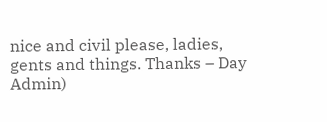nice and civil please, ladies, gents and things. Thanks – Day Admin)